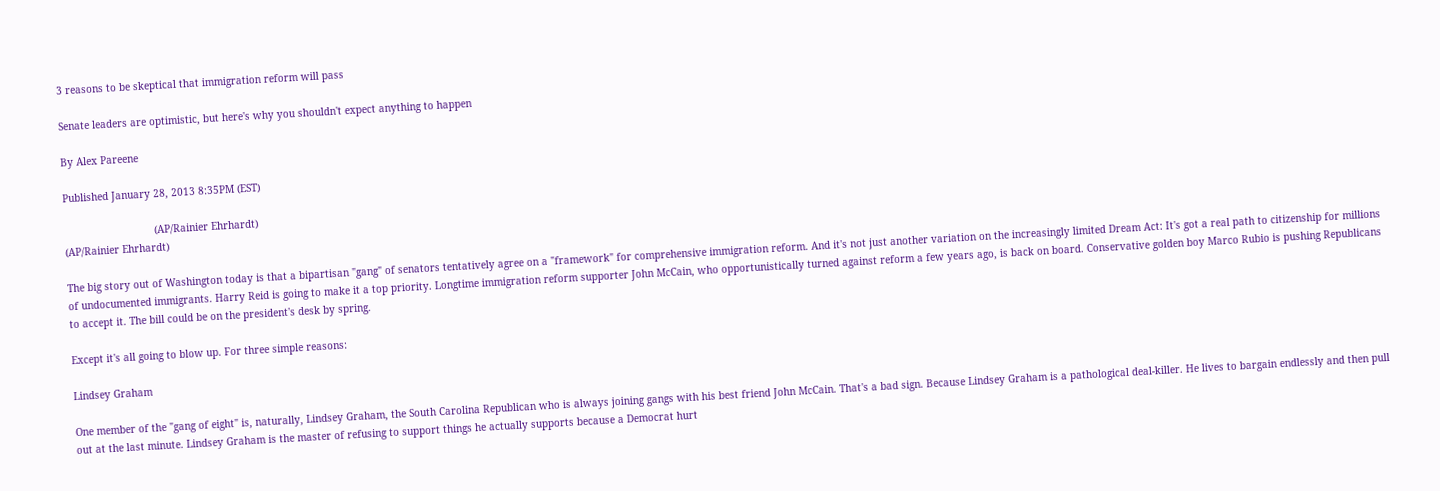3 reasons to be skeptical that immigration reform will pass

Senate leaders are optimistic, but here's why you shouldn't expect anything to happen

By Alex Pareene

Published January 28, 2013 8:35PM (EST)

                              (AP/Rainier Ehrhardt)
(AP/Rainier Ehrhardt)

The big story out of Washington today is that a bipartisan "gang" of senators tentatively agree on a "framework" for comprehensive immigration reform. And it's not just another variation on the increasingly limited Dream Act: It's got a real path to citizenship for millions of undocumented immigrants. Harry Reid is going to make it a top priority. Longtime immigration reform supporter John McCain, who opportunistically turned against reform a few years ago, is back on board. Conservative golden boy Marco Rubio is pushing Republicans to accept it. The bill could be on the president's desk by spring.

Except it's all going to blow up. For three simple reasons:

Lindsey Graham

One member of the "gang of eight" is, naturally, Lindsey Graham, the South Carolina Republican who is always joining gangs with his best friend John McCain. That's a bad sign. Because Lindsey Graham is a pathological deal-killer. He lives to bargain endlessly and then pull out at the last minute. Lindsey Graham is the master of refusing to support things he actually supports because a Democrat hurt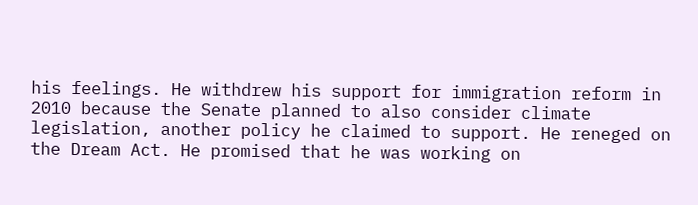his feelings. He withdrew his support for immigration reform in 2010 because the Senate planned to also consider climate legislation, another policy he claimed to support. He reneged on the Dream Act. He promised that he was working on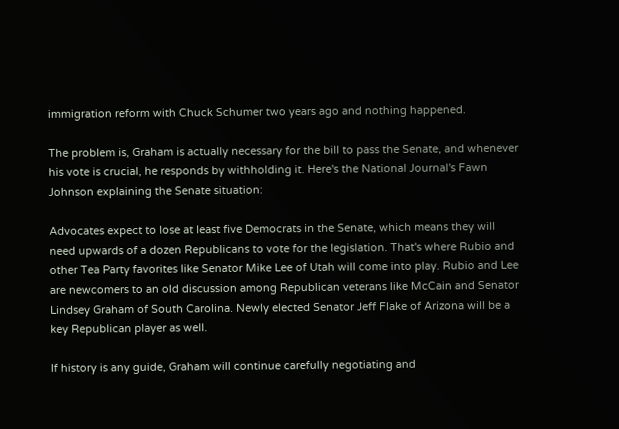immigration reform with Chuck Schumer two years ago and nothing happened.

The problem is, Graham is actually necessary for the bill to pass the Senate, and whenever his vote is crucial, he responds by withholding it. Here's the National Journal's Fawn Johnson explaining the Senate situation:

Advocates expect to lose at least five Democrats in the Senate, which means they will need upwards of a dozen Republicans to vote for the legislation. That's where Rubio and other Tea Party favorites like Senator Mike Lee of Utah will come into play. Rubio and Lee are newcomers to an old discussion among Republican veterans like McCain and Senator Lindsey Graham of South Carolina. Newly elected Senator Jeff Flake of Arizona will be a key Republican player as well.

If history is any guide, Graham will continue carefully negotiating and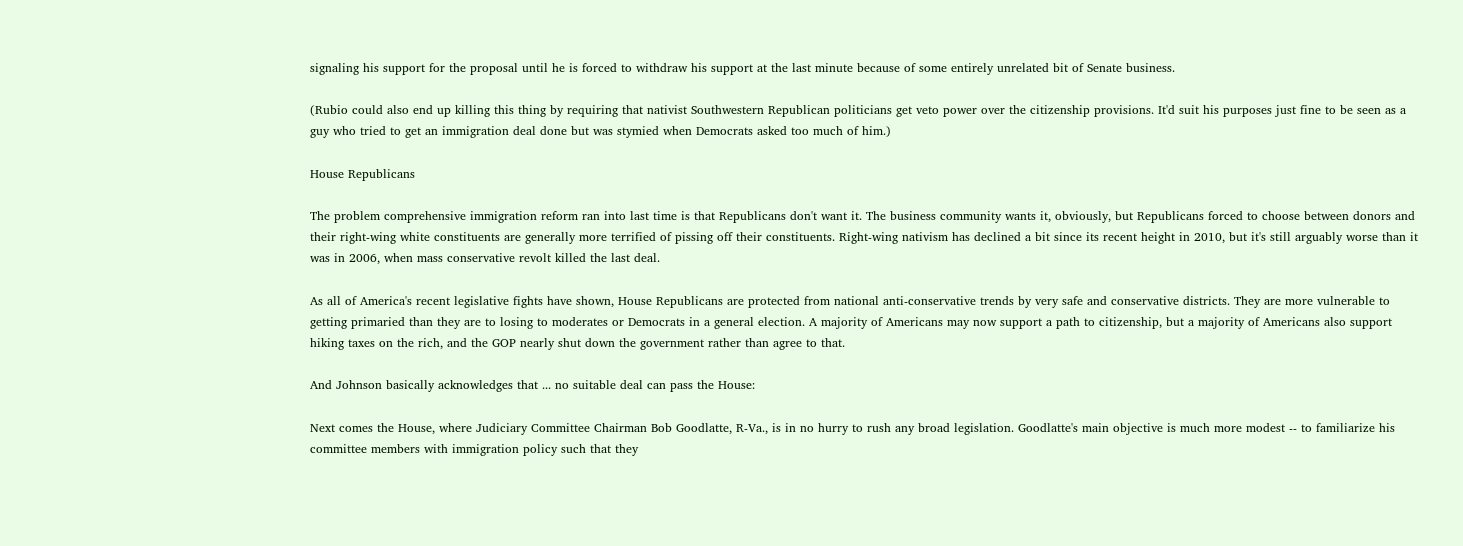signaling his support for the proposal until he is forced to withdraw his support at the last minute because of some entirely unrelated bit of Senate business.

(Rubio could also end up killing this thing by requiring that nativist Southwestern Republican politicians get veto power over the citizenship provisions. It'd suit his purposes just fine to be seen as a guy who tried to get an immigration deal done but was stymied when Democrats asked too much of him.)

House Republicans

The problem comprehensive immigration reform ran into last time is that Republicans don't want it. The business community wants it, obviously, but Republicans forced to choose between donors and their right-wing white constituents are generally more terrified of pissing off their constituents. Right-wing nativism has declined a bit since its recent height in 2010, but it's still arguably worse than it was in 2006, when mass conservative revolt killed the last deal.

As all of America's recent legislative fights have shown, House Republicans are protected from national anti-conservative trends by very safe and conservative districts. They are more vulnerable to getting primaried than they are to losing to moderates or Democrats in a general election. A majority of Americans may now support a path to citizenship, but a majority of Americans also support hiking taxes on the rich, and the GOP nearly shut down the government rather than agree to that.

And Johnson basically acknowledges that ... no suitable deal can pass the House:

Next comes the House, where Judiciary Committee Chairman Bob Goodlatte, R-Va., is in no hurry to rush any broad legislation. Goodlatte's main objective is much more modest -- to familiarize his committee members with immigration policy such that they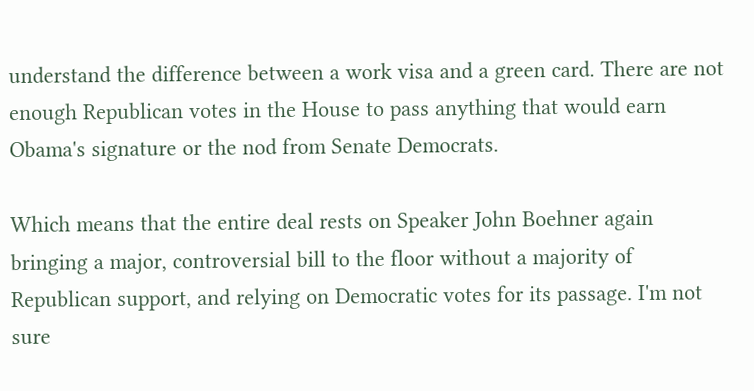understand the difference between a work visa and a green card. There are not enough Republican votes in the House to pass anything that would earn Obama's signature or the nod from Senate Democrats.

Which means that the entire deal rests on Speaker John Boehner again bringing a major, controversial bill to the floor without a majority of Republican support, and relying on Democratic votes for its passage. I'm not sure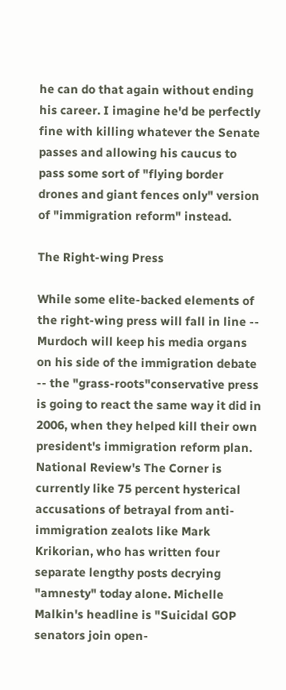he can do that again without ending his career. I imagine he'd be perfectly fine with killing whatever the Senate passes and allowing his caucus to pass some sort of "flying border drones and giant fences only" version of "immigration reform" instead.

The Right-wing Press

While some elite-backed elements of the right-wing press will fall in line -- Murdoch will keep his media organs on his side of the immigration debate -- the "grass-roots"conservative press is going to react the same way it did in 2006, when they helped kill their own president's immigration reform plan. National Review's The Corner is currently like 75 percent hysterical accusations of betrayal from anti-immigration zealots like Mark Krikorian, who has written four separate lengthy posts decrying "amnesty" today alone. Michelle Malkin's headline is "Suicidal GOP senators join open-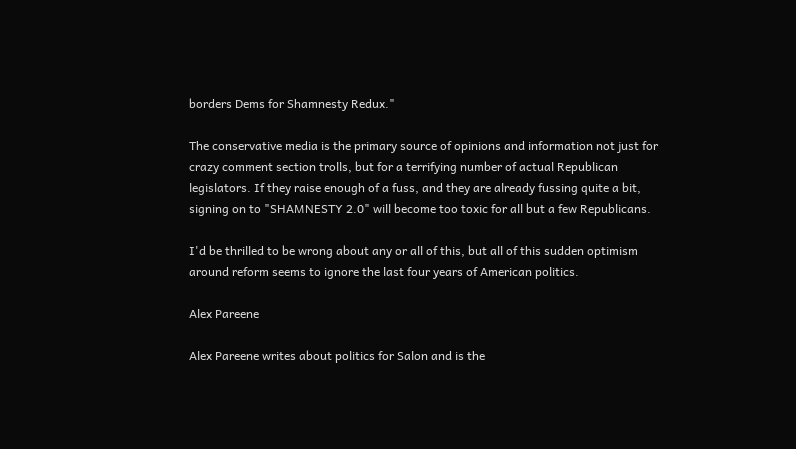borders Dems for Shamnesty Redux."

The conservative media is the primary source of opinions and information not just for crazy comment section trolls, but for a terrifying number of actual Republican legislators. If they raise enough of a fuss, and they are already fussing quite a bit, signing on to "SHAMNESTY 2.0" will become too toxic for all but a few Republicans.

I'd be thrilled to be wrong about any or all of this, but all of this sudden optimism around reform seems to ignore the last four years of American politics.

Alex Pareene

Alex Pareene writes about politics for Salon and is the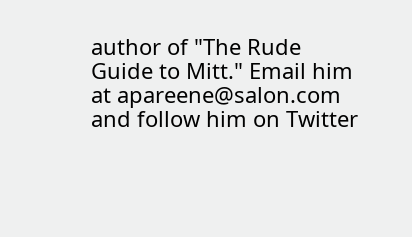author of "The Rude Guide to Mitt." Email him at apareene@salon.com and follow him on Twitter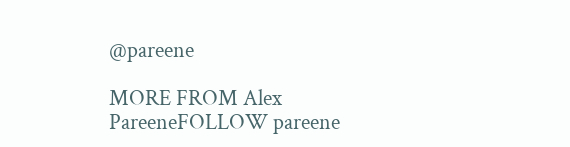@pareene

MORE FROM Alex PareeneFOLLOW pareene